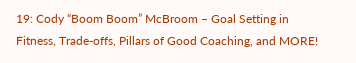19: Cody “Boom Boom” McBroom – Goal Setting in Fitness, Trade-offs, Pillars of Good Coaching, and MORE!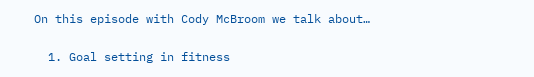On this episode with Cody McBroom we talk about…

  1. Goal setting in fitness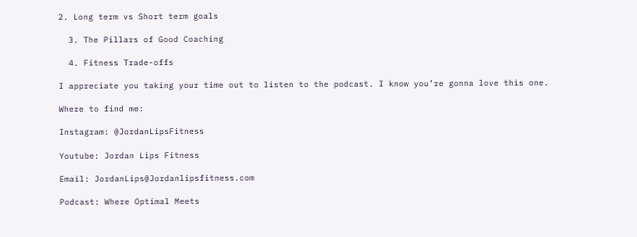2. Long term vs Short term goals

  3. The Pillars of Good Coaching

  4. Fitness Trade-offs

I appreciate you taking your time out to listen to the podcast. I know you’re gonna love this one.

Where to find me:

Instagram: @JordanLipsFitness

Youtube: Jordan Lips Fitness

Email: JordanLips@Jordanlipsfitness.com

Podcast: Where Optimal Meets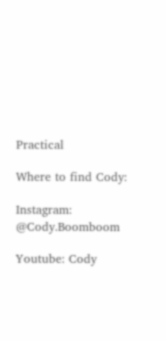Practical

Where to find Cody:

Instagram: @Cody.Boomboom

Youtube: Cody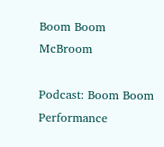Boom Boom McBroom

Podcast: Boom Boom Performance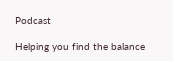Podcast

Helping you find the balance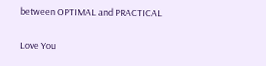between OPTIMAL and PRACTICAL

Love You